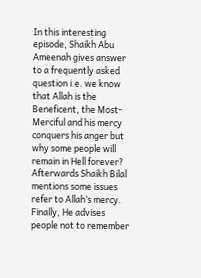In this interesting episode, Shaikh Abu Ameenah gives answer to a frequently asked question i.e. we know that Allah is the Beneficent, the Most-Merciful and his mercy conquers his anger but why some people will remain in Hell forever? Afterwards Shaikh Bilal mentions some issues refer to Allah’s mercy. Finally, He advises people not to remember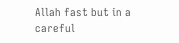Allah fast but in a careful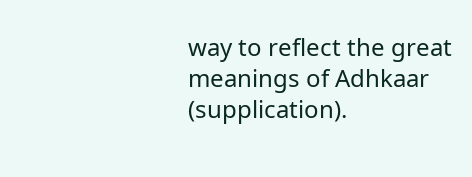way to reflect the great meanings of Adhkaar (supplication).